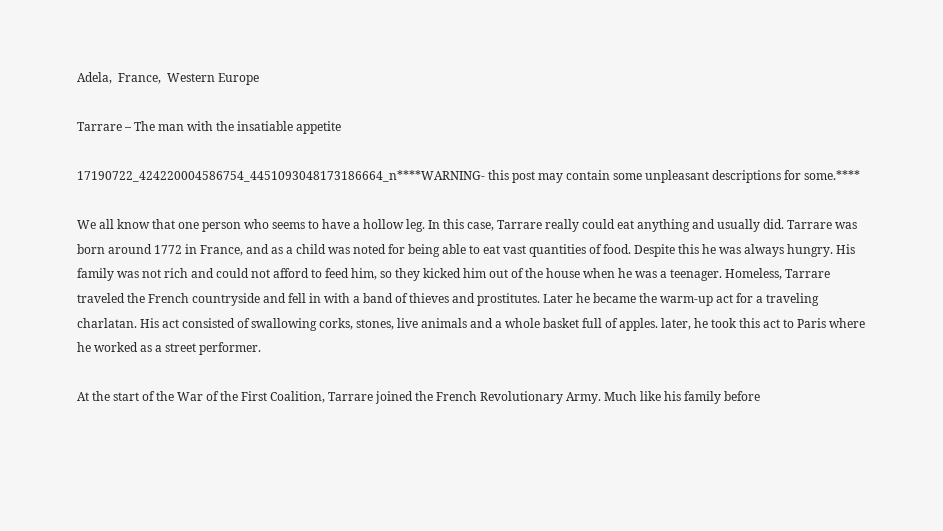Adela,  France,  Western Europe

Tarrare – The man with the insatiable appetite

17190722_424220004586754_4451093048173186664_n****WARNING- this post may contain some unpleasant descriptions for some.****

We all know that one person who seems to have a hollow leg. In this case, Tarrare really could eat anything and usually did. Tarrare was born around 1772 in France, and as a child was noted for being able to eat vast quantities of food. Despite this he was always hungry. His family was not rich and could not afford to feed him, so they kicked him out of the house when he was a teenager. Homeless, Tarrare traveled the French countryside and fell in with a band of thieves and prostitutes. Later he became the warm-up act for a traveling charlatan. His act consisted of swallowing corks, stones, live animals and a whole basket full of apples. later, he took this act to Paris where he worked as a street performer.

At the start of the War of the First Coalition, Tarrare joined the French Revolutionary Army. Much like his family before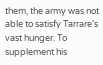them, the army was not able to satisfy Tarrare’s vast hunger. To supplement his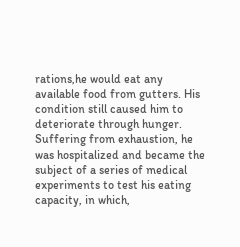rations,he would eat any available food from gutters. His condition still caused him to deteriorate through hunger. Suffering from exhaustion, he was hospitalized and became the subject of a series of medical experiments to test his eating capacity, in which,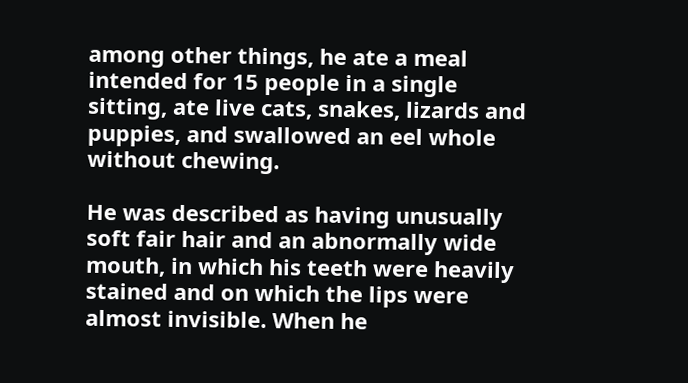among other things, he ate a meal intended for 15 people in a single sitting, ate live cats, snakes, lizards and puppies, and swallowed an eel whole without chewing.

He was described as having unusually soft fair hair and an abnormally wide mouth, in which his teeth were heavily stained and on which the lips were almost invisible. When he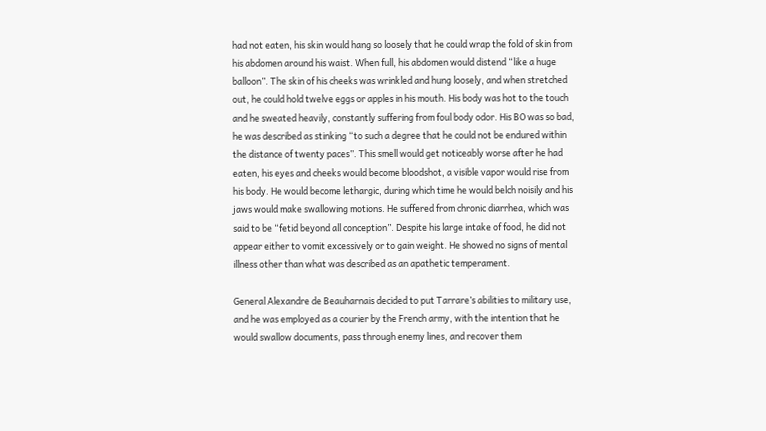had not eaten, his skin would hang so loosely that he could wrap the fold of skin from his abdomen around his waist. When full, his abdomen would distend “like a huge balloon”. The skin of his cheeks was wrinkled and hung loosely, and when stretched out, he could hold twelve eggs or apples in his mouth. His body was hot to the touch and he sweated heavily, constantly suffering from foul body odor. His BO was so bad, he was described as stinking “to such a degree that he could not be endured within the distance of twenty paces”. This smell would get noticeably worse after he had eaten, his eyes and cheeks would become bloodshot, a visible vapor would rise from his body. He would become lethargic, during which time he would belch noisily and his jaws would make swallowing motions. He suffered from chronic diarrhea, which was said to be “fetid beyond all conception”. Despite his large intake of food, he did not appear either to vomit excessively or to gain weight. He showed no signs of mental illness other than what was described as an apathetic temperament.

General Alexandre de Beauharnais decided to put Tarrare’s abilities to military use, and he was employed as a courier by the French army, with the intention that he would swallow documents, pass through enemy lines, and recover them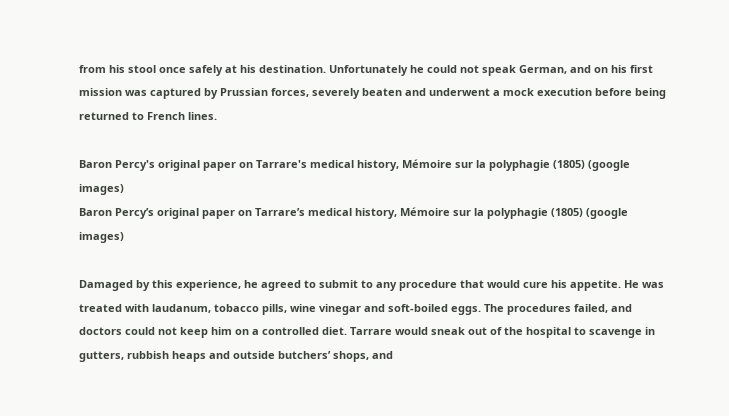from his stool once safely at his destination. Unfortunately he could not speak German, and on his first mission was captured by Prussian forces, severely beaten and underwent a mock execution before being returned to French lines.

Baron Percy's original paper on Tarrare's medical history, Mémoire sur la polyphagie (1805) (google images)
Baron Percy’s original paper on Tarrare’s medical history, Mémoire sur la polyphagie (1805) (google images)

Damaged by this experience, he agreed to submit to any procedure that would cure his appetite. He was treated with laudanum, tobacco pills, wine vinegar and soft-boiled eggs. The procedures failed, and doctors could not keep him on a controlled diet. Tarrare would sneak out of the hospital to scavenge in gutters, rubbish heaps and outside butchers’ shops, and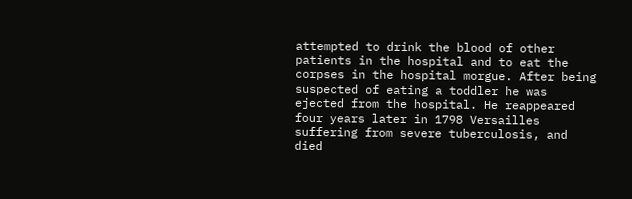attempted to drink the blood of other patients in the hospital and to eat the corpses in the hospital morgue. After being suspected of eating a toddler he was ejected from the hospital. He reappeared four years later in 1798 Versailles suffering from severe tuberculosis, and died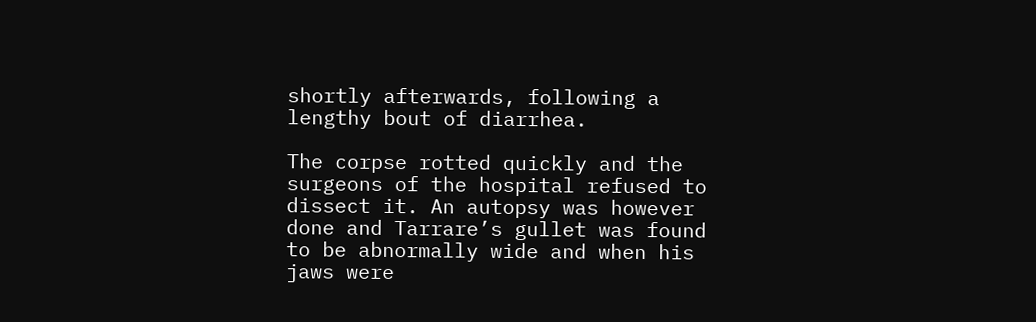shortly afterwards, following a lengthy bout of diarrhea.

The corpse rotted quickly and the surgeons of the hospital refused to dissect it. An autopsy was however done and Tarrare’s gullet was found to be abnormally wide and when his jaws were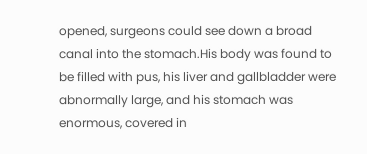opened, surgeons could see down a broad canal into the stomach.His body was found to be filled with pus, his liver and gallbladder were abnormally large, and his stomach was enormous, covered in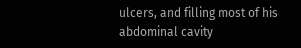ulcers, and filling most of his abdominal cavity